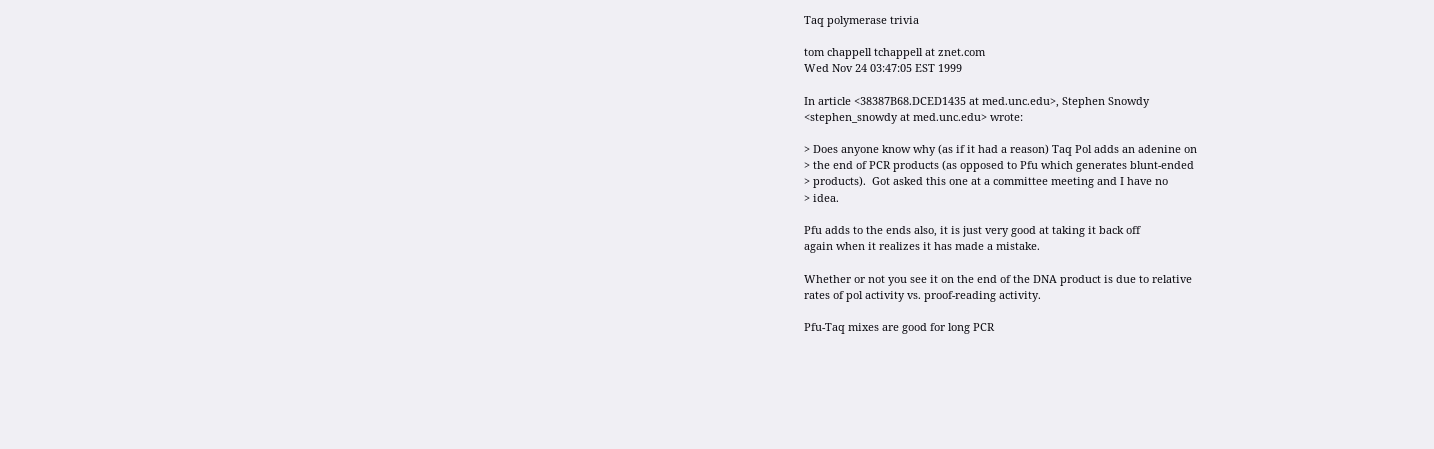Taq polymerase trivia

tom chappell tchappell at znet.com
Wed Nov 24 03:47:05 EST 1999

In article <38387B68.DCED1435 at med.unc.edu>, Stephen Snowdy
<stephen_snowdy at med.unc.edu> wrote:

> Does anyone know why (as if it had a reason) Taq Pol adds an adenine on
> the end of PCR products (as opposed to Pfu which generates blunt-ended
> products).  Got asked this one at a committee meeting and I have no
> idea.

Pfu adds to the ends also, it is just very good at taking it back off
again when it realizes it has made a mistake.

Whether or not you see it on the end of the DNA product is due to relative
rates of pol activity vs. proof-reading activity.

Pfu-Taq mixes are good for long PCR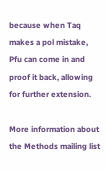because when Taq makes a pol mistake,
Pfu can come in and proof it back, allowing for further extension.

More information about the Methods mailing list